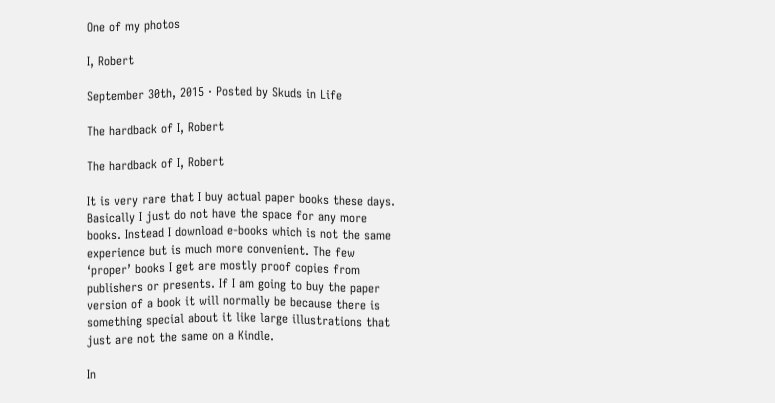One of my photos

I, Robert

September 30th, 2015 · Posted by Skuds in Life

The hardback of I, Robert

The hardback of I, Robert

It is very rare that I buy actual paper books these days. Basically I just do not have the space for any more books. Instead I download e-books which is not the same experience but is much more convenient. The few ‘proper’ books I get are mostly proof copies from publishers or presents. If I am going to buy the paper version of a book it will normally be because there is something special about it like large illustrations that just are not the same on a Kindle.

In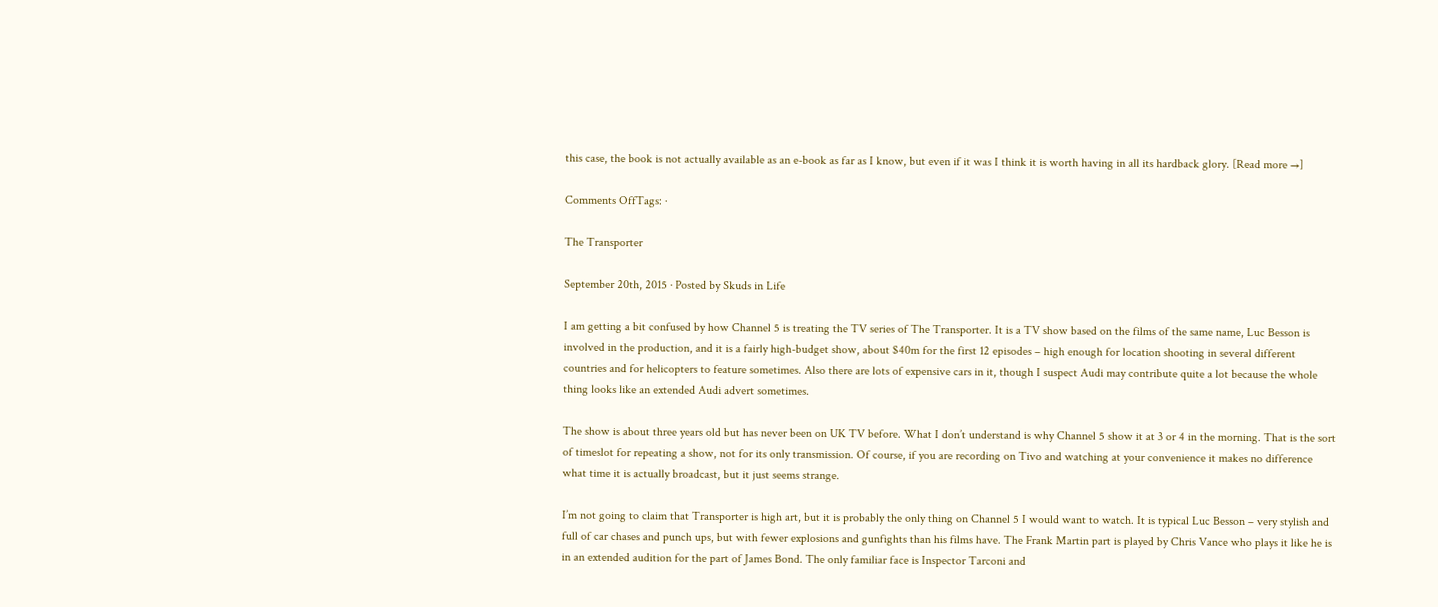this case, the book is not actually available as an e-book as far as I know, but even if it was I think it is worth having in all its hardback glory. [Read more →]

Comments OffTags: ·

The Transporter

September 20th, 2015 · Posted by Skuds in Life

I am getting a bit confused by how Channel 5 is treating the TV series of The Transporter. It is a TV show based on the films of the same name, Luc Besson is involved in the production, and it is a fairly high-budget show, about $40m for the first 12 episodes – high enough for location shooting in several different countries and for helicopters to feature sometimes. Also there are lots of expensive cars in it, though I suspect Audi may contribute quite a lot because the whole thing looks like an extended Audi advert sometimes.

The show is about three years old but has never been on UK TV before. What I don’t understand is why Channel 5 show it at 3 or 4 in the morning. That is the sort of timeslot for repeating a show, not for its only transmission. Of course, if you are recording on Tivo and watching at your convenience it makes no difference what time it is actually broadcast, but it just seems strange.

I’m not going to claim that Transporter is high art, but it is probably the only thing on Channel 5 I would want to watch. It is typical Luc Besson – very stylish and full of car chases and punch ups, but with fewer explosions and gunfights than his films have. The Frank Martin part is played by Chris Vance who plays it like he is in an extended audition for the part of James Bond. The only familiar face is Inspector Tarconi and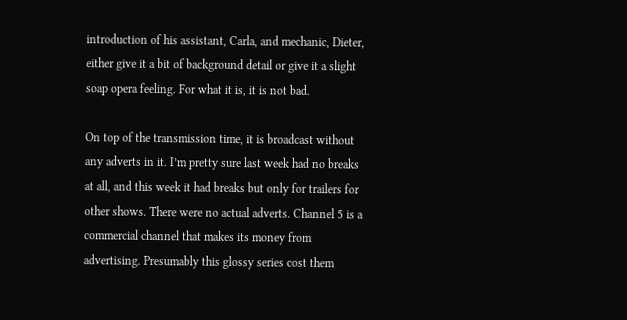introduction of his assistant, Carla, and mechanic, Dieter, either give it a bit of background detail or give it a slight soap opera feeling. For what it is, it is not bad.

On top of the transmission time, it is broadcast without any adverts in it. I’m pretty sure last week had no breaks at all, and this week it had breaks but only for trailers for other shows. There were no actual adverts. Channel 5 is a commercial channel that makes its money from advertising. Presumably this glossy series cost them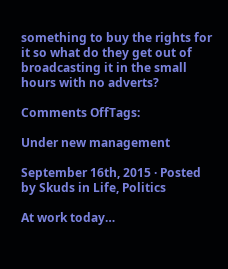something to buy the rights for it so what do they get out of broadcasting it in the small hours with no adverts?

Comments OffTags:

Under new management

September 16th, 2015 · Posted by Skuds in Life, Politics

At work today…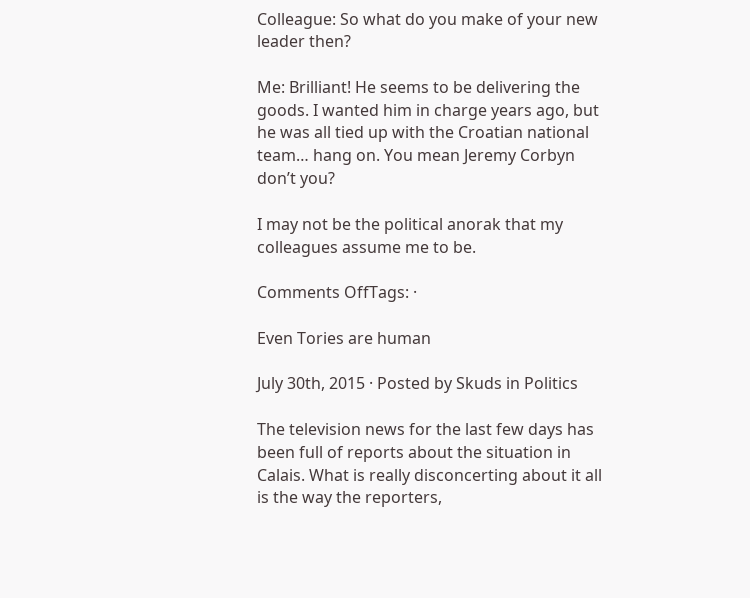Colleague: So what do you make of your new leader then?

Me: Brilliant! He seems to be delivering the goods. I wanted him in charge years ago, but he was all tied up with the Croatian national team… hang on. You mean Jeremy Corbyn don’t you?

I may not be the political anorak that my colleagues assume me to be.

Comments OffTags: ·

Even Tories are human

July 30th, 2015 · Posted by Skuds in Politics

The television news for the last few days has been full of reports about the situation in Calais. What is really disconcerting about it all is the way the reporters,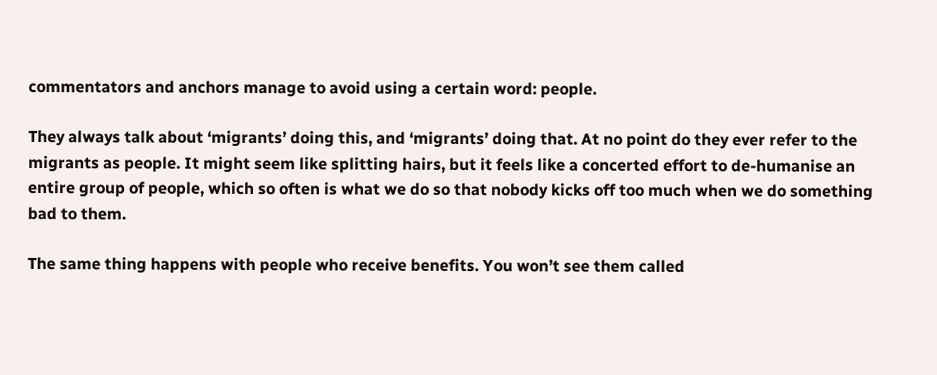commentators and anchors manage to avoid using a certain word: people.

They always talk about ‘migrants’ doing this, and ‘migrants’ doing that. At no point do they ever refer to the migrants as people. It might seem like splitting hairs, but it feels like a concerted effort to de-humanise an entire group of people, which so often is what we do so that nobody kicks off too much when we do something bad to them.

The same thing happens with people who receive benefits. You won’t see them called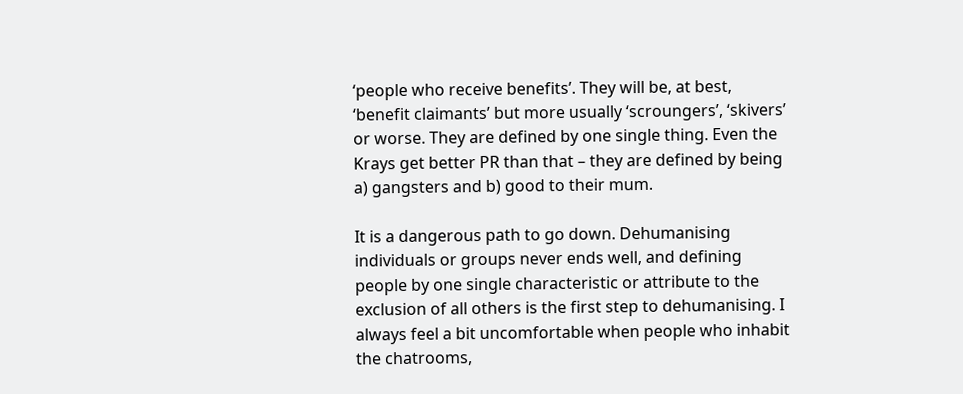‘people who receive benefits’. They will be, at best, ‘benefit claimants’ but more usually ‘scroungers’, ‘skivers’ or worse. They are defined by one single thing. Even the Krays get better PR than that – they are defined by being a) gangsters and b) good to their mum.

It is a dangerous path to go down. Dehumanising individuals or groups never ends well, and defining people by one single characteristic or attribute to the exclusion of all others is the first step to dehumanising. I always feel a bit uncomfortable when people who inhabit the chatrooms,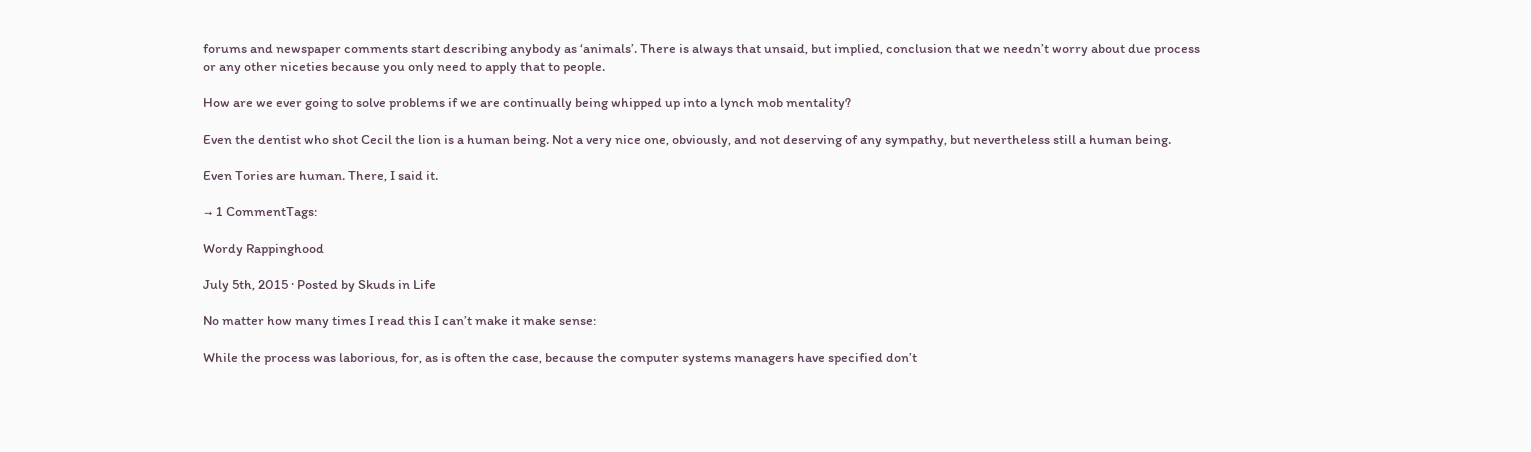forums and newspaper comments start describing anybody as ‘animals’. There is always that unsaid, but implied, conclusion that we needn’t worry about due process or any other niceties because you only need to apply that to people.

How are we ever going to solve problems if we are continually being whipped up into a lynch mob mentality?

Even the dentist who shot Cecil the lion is a human being. Not a very nice one, obviously, and not deserving of any sympathy, but nevertheless still a human being.

Even Tories are human. There, I said it.

→ 1 CommentTags:

Wordy Rappinghood

July 5th, 2015 · Posted by Skuds in Life

No matter how many times I read this I can’t make it make sense:

While the process was laborious, for, as is often the case, because the computer systems managers have specified don’t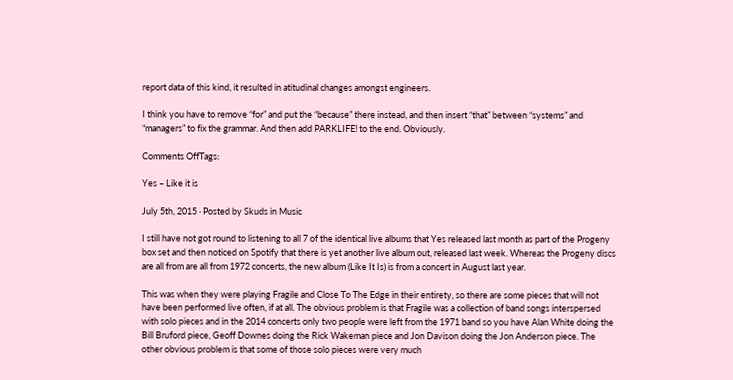report data of this kind, it resulted in atitudinal changes amongst engineers.

I think you have to remove “for” and put the “because” there instead, and then insert “that” between “systems” and “managers” to fix the grammar. And then add PARKLIFE! to the end. Obviously.

Comments OffTags:

Yes – Like it is

July 5th, 2015 · Posted by Skuds in Music

I still have not got round to listening to all 7 of the identical live albums that Yes released last month as part of the Progeny box set and then noticed on Spotify that there is yet another live album out, released last week. Whereas the Progeny discs are all from are all from 1972 concerts, the new album (Like It Is) is from a concert in August last year.

This was when they were playing Fragile and Close To The Edge in their entirety, so there are some pieces that will not have been performed live often, if at all. The obvious problem is that Fragile was a collection of band songs interspersed with solo pieces and in the 2014 concerts only two people were left from the 1971 band so you have Alan White doing the Bill Bruford piece, Geoff Downes doing the Rick Wakeman piece and Jon Davison doing the Jon Anderson piece. The other obvious problem is that some of those solo pieces were very much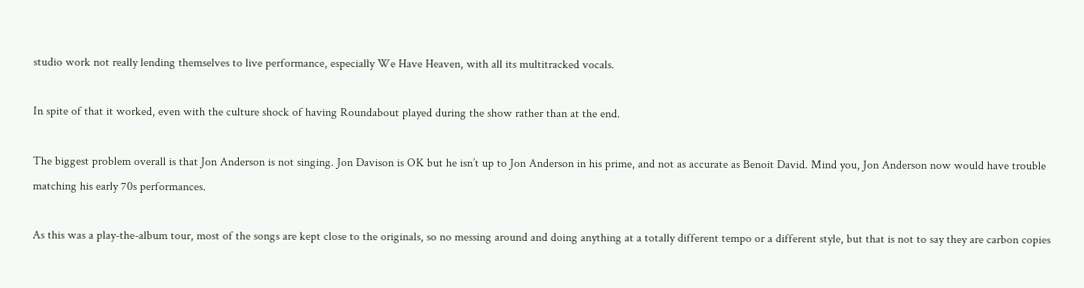studio work not really lending themselves to live performance, especially We Have Heaven, with all its multitracked vocals.

In spite of that it worked, even with the culture shock of having Roundabout played during the show rather than at the end.

The biggest problem overall is that Jon Anderson is not singing. Jon Davison is OK but he isn’t up to Jon Anderson in his prime, and not as accurate as Benoit David. Mind you, Jon Anderson now would have trouble matching his early 70s performances.

As this was a play-the-album tour, most of the songs are kept close to the originals, so no messing around and doing anything at a totally different tempo or a different style, but that is not to say they are carbon copies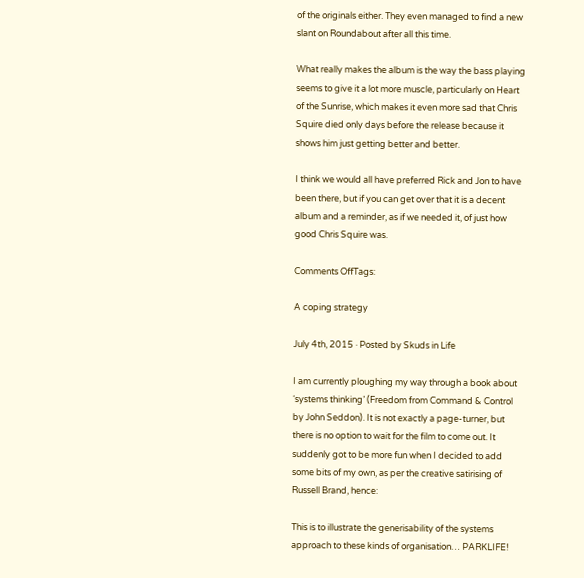of the originals either. They even managed to find a new slant on Roundabout after all this time.

What really makes the album is the way the bass playing seems to give it a lot more muscle, particularly on Heart of the Sunrise, which makes it even more sad that Chris Squire died only days before the release because it shows him just getting better and better.

I think we would all have preferred Rick and Jon to have been there, but if you can get over that it is a decent album and a reminder, as if we needed it, of just how good Chris Squire was.

Comments OffTags:

A coping strategy

July 4th, 2015 · Posted by Skuds in Life

I am currently ploughing my way through a book about ‘systems thinking’ (Freedom from Command & Control by John Seddon). It is not exactly a page-turner, but there is no option to wait for the film to come out. It suddenly got to be more fun when I decided to add some bits of my own, as per the creative satirising of Russell Brand, hence:

This is to illustrate the generisability of the systems approach to these kinds of organisation… PARKLIFE!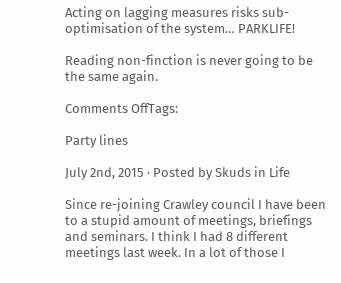Acting on lagging measures risks sub-optimisation of the system… PARKLIFE!

Reading non-finction is never going to be the same again.

Comments OffTags:

Party lines

July 2nd, 2015 · Posted by Skuds in Life

Since re-joining Crawley council I have been to a stupid amount of meetings, briefings and seminars. I think I had 8 different meetings last week. In a lot of those I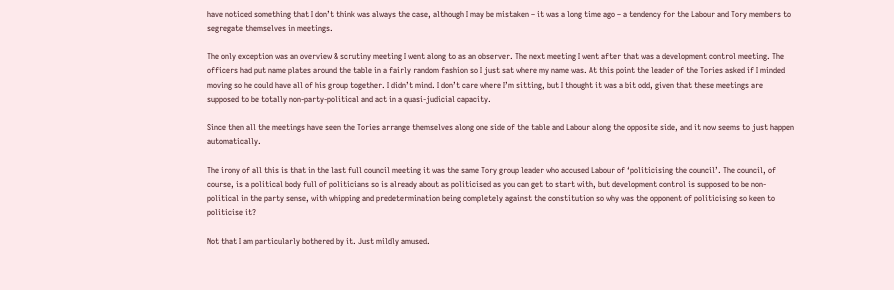have noticed something that I don’t think was always the case, although I may be mistaken – it was a long time ago – a tendency for the Labour and Tory members to segregate themselves in meetings.

The only exception was an overview & scrutiny meeting I went along to as an observer. The next meeting I went after that was a development control meeting. The officers had put name plates around the table in a fairly random fashion so I just sat where my name was. At this point the leader of the Tories asked if I minded moving so he could have all of his group together. I didn’t mind. I don’t care where I’m sitting, but I thought it was a bit odd, given that these meetings are supposed to be totally non-party-political and act in a quasi-judicial capacity.

Since then all the meetings have seen the Tories arrange themselves along one side of the table and Labour along the opposite side, and it now seems to just happen automatically.

The irony of all this is that in the last full council meeting it was the same Tory group leader who accused Labour of ‘politicising the council’. The council, of course, is a political body full of politicians so is already about as politicised as you can get to start with, but development control is supposed to be non-political in the party sense, with whipping and predetermination being completely against the constitution so why was the opponent of politicising so keen to politicise it?

Not that I am particularly bothered by it. Just mildly amused.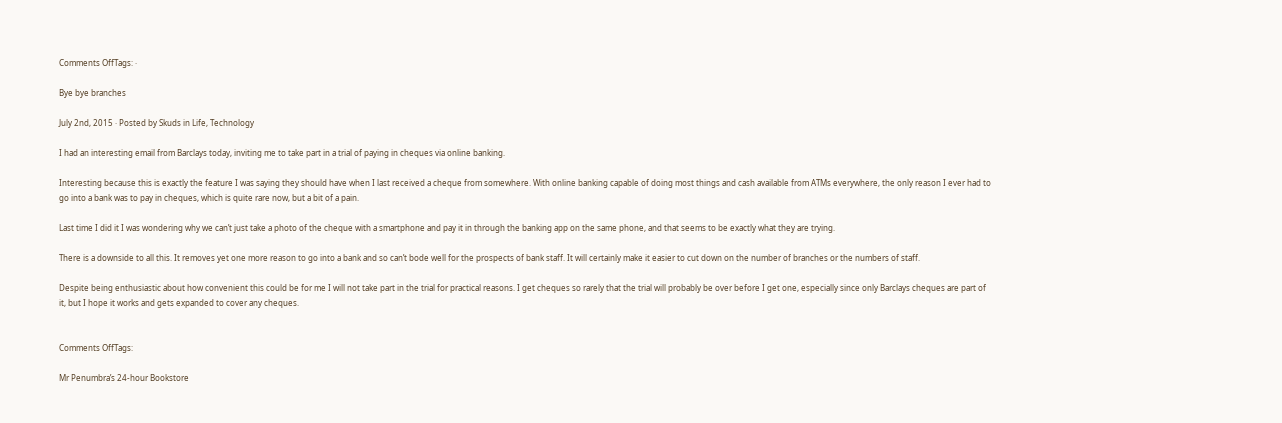Comments OffTags: ·

Bye bye branches

July 2nd, 2015 · Posted by Skuds in Life, Technology

I had an interesting email from Barclays today, inviting me to take part in a trial of paying in cheques via online banking.

Interesting because this is exactly the feature I was saying they should have when I last received a cheque from somewhere. With online banking capable of doing most things and cash available from ATMs everywhere, the only reason I ever had to go into a bank was to pay in cheques, which is quite rare now, but a bit of a pain.

Last time I did it I was wondering why we can’t just take a photo of the cheque with a smartphone and pay it in through the banking app on the same phone, and that seems to be exactly what they are trying.

There is a downside to all this. It removes yet one more reason to go into a bank and so can’t bode well for the prospects of bank staff. It will certainly make it easier to cut down on the number of branches or the numbers of staff.

Despite being enthusiastic about how convenient this could be for me I will not take part in the trial for practical reasons. I get cheques so rarely that the trial will probably be over before I get one, especially since only Barclays cheques are part of it, but I hope it works and gets expanded to cover any cheques.


Comments OffTags:

Mr Penumbra’s 24-hour Bookstore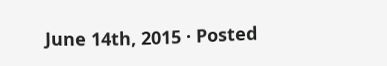June 14th, 2015 · Posted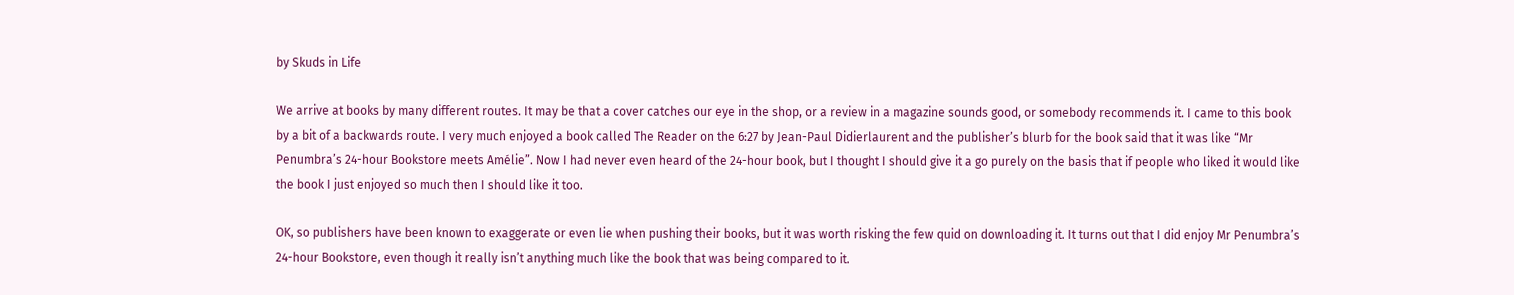by Skuds in Life

We arrive at books by many different routes. It may be that a cover catches our eye in the shop, or a review in a magazine sounds good, or somebody recommends it. I came to this book by a bit of a backwards route. I very much enjoyed a book called The Reader on the 6:27 by Jean-Paul Didierlaurent and the publisher’s blurb for the book said that it was like “Mr Penumbra’s 24-hour Bookstore meets Amélie”. Now I had never even heard of the 24-hour book, but I thought I should give it a go purely on the basis that if people who liked it would like the book I just enjoyed so much then I should like it too.

OK, so publishers have been known to exaggerate or even lie when pushing their books, but it was worth risking the few quid on downloading it. It turns out that I did enjoy Mr Penumbra’s 24-hour Bookstore, even though it really isn’t anything much like the book that was being compared to it.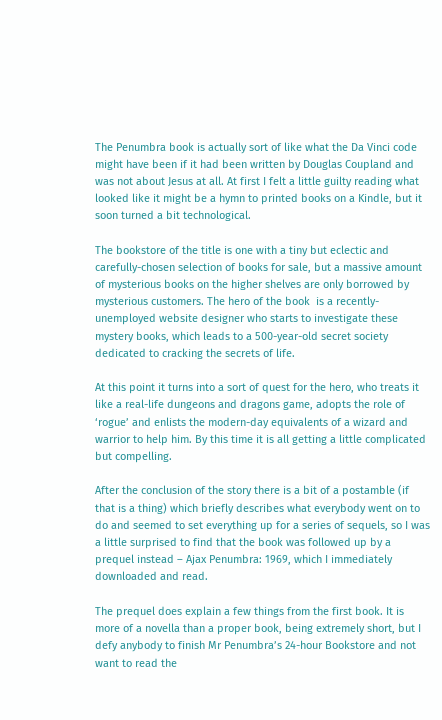The Penumbra book is actually sort of like what the Da Vinci code might have been if it had been written by Douglas Coupland and was not about Jesus at all. At first I felt a little guilty reading what looked like it might be a hymn to printed books on a Kindle, but it soon turned a bit technological.

The bookstore of the title is one with a tiny but eclectic and carefully-chosen selection of books for sale, but a massive amount of mysterious books on the higher shelves are only borrowed by mysterious customers. The hero of the book  is a recently-unemployed website designer who starts to investigate these mystery books, which leads to a 500-year-old secret society dedicated to cracking the secrets of life.

At this point it turns into a sort of quest for the hero, who treats it like a real-life dungeons and dragons game, adopts the role of ‘rogue’ and enlists the modern-day equivalents of a wizard and warrior to help him. By this time it is all getting a little complicated but compelling.

After the conclusion of the story there is a bit of a postamble (if that is a thing) which briefly describes what everybody went on to do and seemed to set everything up for a series of sequels, so I was a little surprised to find that the book was followed up by a prequel instead – Ajax Penumbra: 1969, which I immediately downloaded and read.

The prequel does explain a few things from the first book. It is more of a novella than a proper book, being extremely short, but I defy anybody to finish Mr Penumbra’s 24-hour Bookstore and not want to read the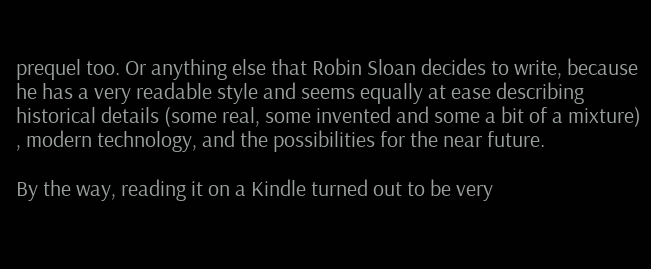prequel too. Or anything else that Robin Sloan decides to write, because he has a very readable style and seems equally at ease describing historical details (some real, some invented and some a bit of a mixture) , modern technology, and the possibilities for the near future.

By the way, reading it on a Kindle turned out to be very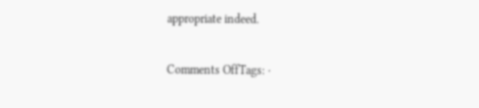appropriate indeed.

Comments OffTags: ·